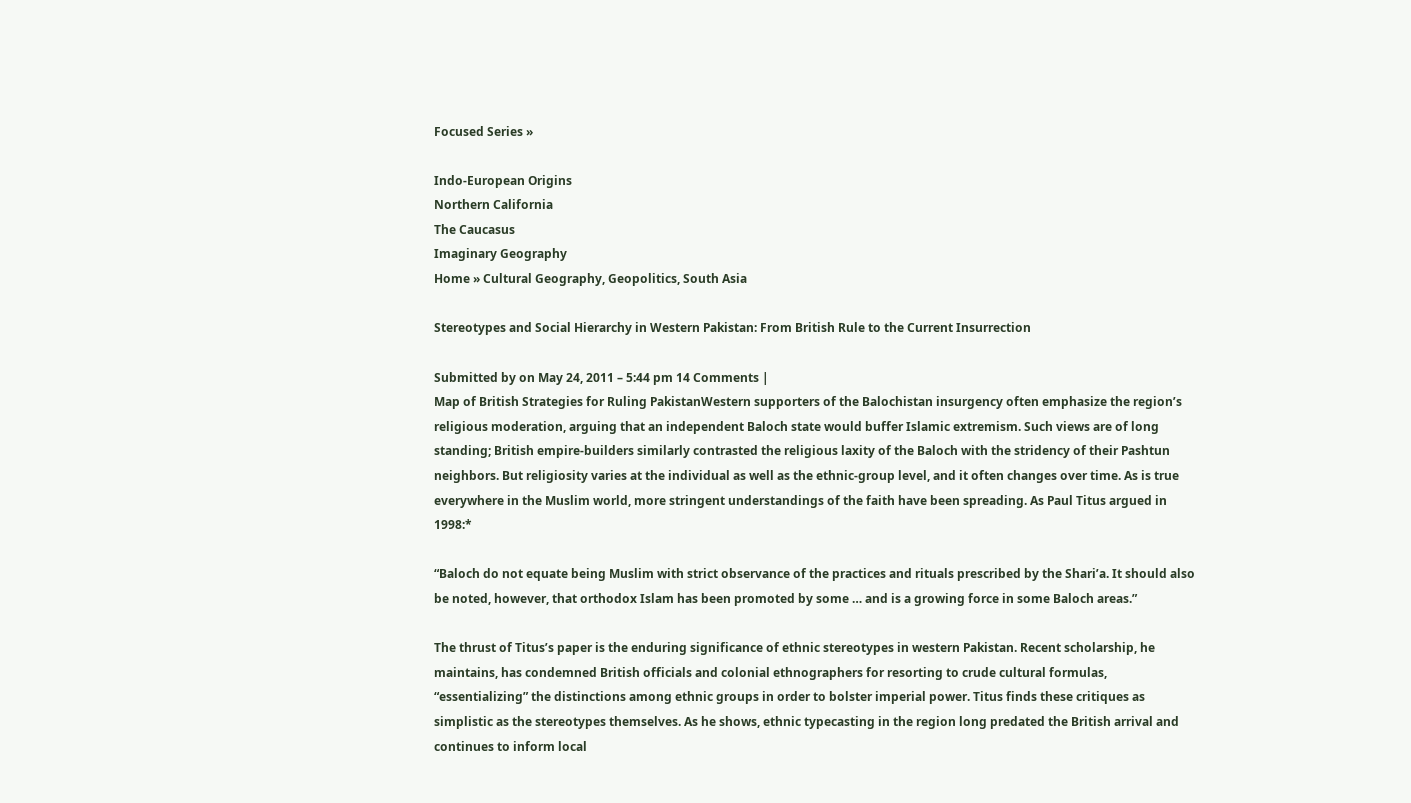Focused Series »

Indo-European Origins
Northern California
The Caucasus
Imaginary Geography
Home » Cultural Geography, Geopolitics, South Asia

Stereotypes and Social Hierarchy in Western Pakistan: From British Rule to the Current Insurrection

Submitted by on May 24, 2011 – 5:44 pm 14 Comments |
Map of British Strategies for Ruling PakistanWestern supporters of the Balochistan insurgency often emphasize the region’s religious moderation, arguing that an independent Baloch state would buffer Islamic extremism. Such views are of long standing; British empire-builders similarly contrasted the religious laxity of the Baloch with the stridency of their Pashtun neighbors. But religiosity varies at the individual as well as the ethnic-group level, and it often changes over time. As is true everywhere in the Muslim world, more stringent understandings of the faith have been spreading. As Paul Titus argued in 1998:*

“Baloch do not equate being Muslim with strict observance of the practices and rituals prescribed by the Shari’a. It should also be noted, however, that orthodox Islam has been promoted by some … and is a growing force in some Baloch areas.”

The thrust of Titus’s paper is the enduring significance of ethnic stereotypes in western Pakistan. Recent scholarship, he maintains, has condemned British officials and colonial ethnographers for resorting to crude cultural formulas, “essentializing” the distinctions among ethnic groups in order to bolster imperial power. Titus finds these critiques as simplistic as the stereotypes themselves. As he shows, ethnic typecasting in the region long predated the British arrival and continues to inform local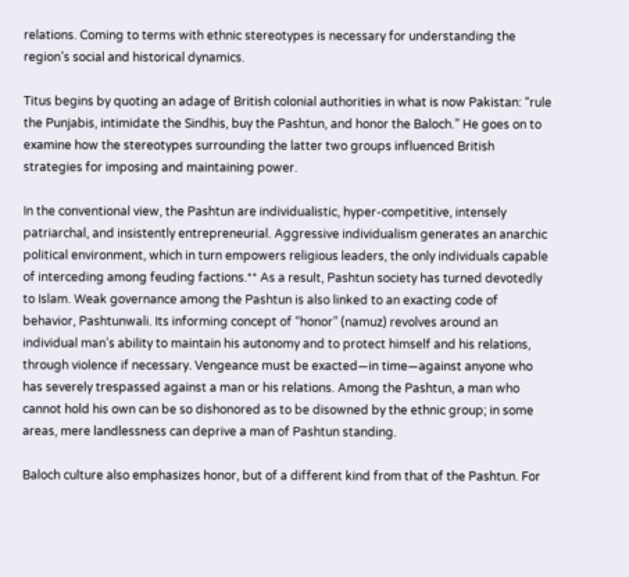relations. Coming to terms with ethnic stereotypes is necessary for understanding the region’s social and historical dynamics.

Titus begins by quoting an adage of British colonial authorities in what is now Pakistan: “rule the Punjabis, intimidate the Sindhis, buy the Pashtun, and honor the Baloch.” He goes on to examine how the stereotypes surrounding the latter two groups influenced British strategies for imposing and maintaining power.

In the conventional view, the Pashtun are individualistic, hyper-competitive, intensely patriarchal, and insistently entrepreneurial. Aggressive individualism generates an anarchic political environment, which in turn empowers religious leaders, the only individuals capable of interceding among feuding factions.** As a result, Pashtun society has turned devotedly to Islam. Weak governance among the Pashtun is also linked to an exacting code of behavior, Pashtunwali. Its informing concept of “honor” (namuz) revolves around an individual man’s ability to maintain his autonomy and to protect himself and his relations, through violence if necessary. Vengeance must be exacted—in time—against anyone who has severely trespassed against a man or his relations. Among the Pashtun, a man who cannot hold his own can be so dishonored as to be disowned by the ethnic group; in some areas, mere landlessness can deprive a man of Pashtun standing.

Baloch culture also emphasizes honor, but of a different kind from that of the Pashtun. For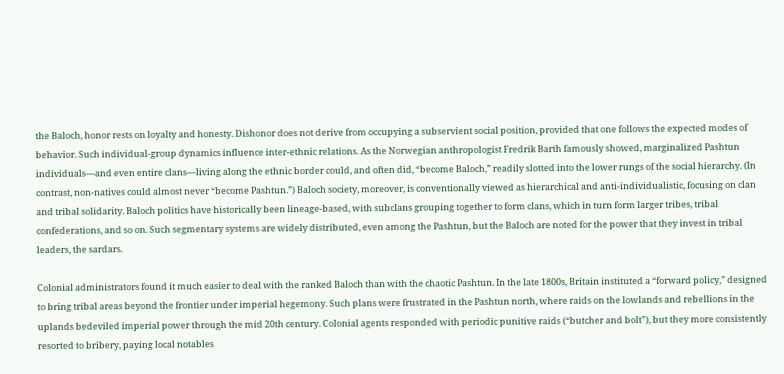the Baloch, honor rests on loyalty and honesty. Dishonor does not derive from occupying a subservient social position, provided that one follows the expected modes of behavior. Such individual-group dynamics influence inter-ethnic relations. As the Norwegian anthropologist Fredrik Barth famously showed, marginalized Pashtun individuals—and even entire clans—living along the ethnic border could, and often did, “become Baloch,” readily slotted into the lower rungs of the social hierarchy. (In contrast, non-natives could almost never “become Pashtun.”) Baloch society, moreover, is conventionally viewed as hierarchical and anti-individualistic, focusing on clan and tribal solidarity. Baloch politics have historically been lineage-based, with subclans grouping together to form clans, which in turn form larger tribes, tribal confederations, and so on. Such segmentary systems are widely distributed, even among the Pashtun, but the Baloch are noted for the power that they invest in tribal leaders, the sardars.

Colonial administrators found it much easier to deal with the ranked Baloch than with the chaotic Pashtun. In the late 1800s, Britain instituted a “forward policy,” designed to bring tribal areas beyond the frontier under imperial hegemony. Such plans were frustrated in the Pashtun north, where raids on the lowlands and rebellions in the uplands bedeviled imperial power through the mid 20th century. Colonial agents responded with periodic punitive raids (“butcher and bolt”), but they more consistently resorted to bribery, paying local notables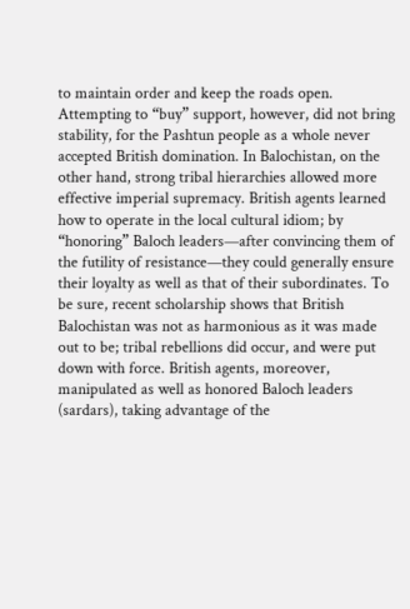to maintain order and keep the roads open. Attempting to “buy” support, however, did not bring stability, for the Pashtun people as a whole never accepted British domination. In Balochistan, on the other hand, strong tribal hierarchies allowed more effective imperial supremacy. British agents learned how to operate in the local cultural idiom; by “honoring” Baloch leaders—after convincing them of the futility of resistance—they could generally ensure their loyalty as well as that of their subordinates. To be sure, recent scholarship shows that British Balochistan was not as harmonious as it was made out to be; tribal rebellions did occur, and were put down with force. British agents, moreover, manipulated as well as honored Baloch leaders (sardars), taking advantage of the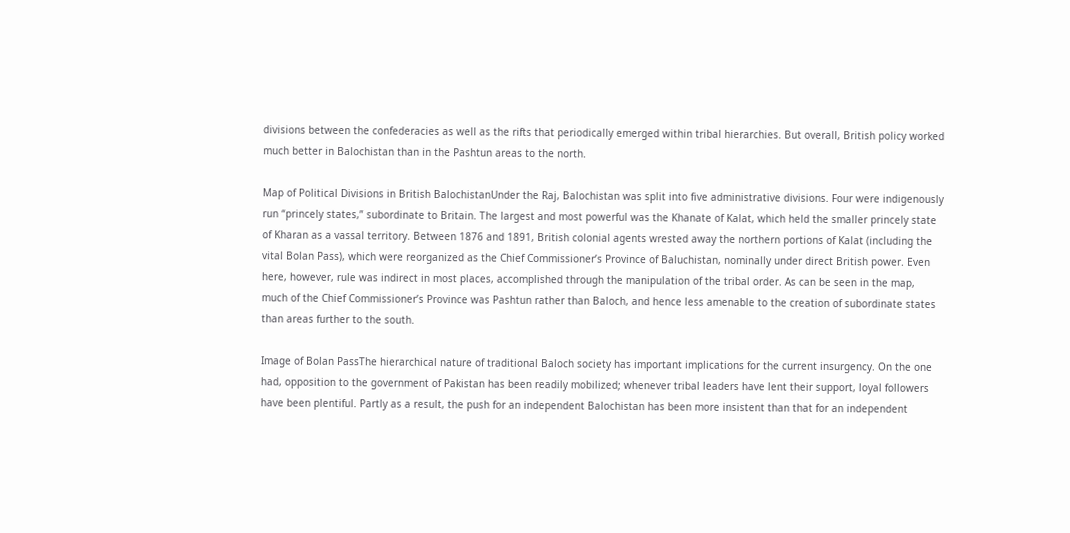divisions between the confederacies as well as the rifts that periodically emerged within tribal hierarchies. But overall, British policy worked much better in Balochistan than in the Pashtun areas to the north.

Map of Political Divisions in British BalochistanUnder the Raj, Balochistan was split into five administrative divisions. Four were indigenously run “princely states,” subordinate to Britain. The largest and most powerful was the Khanate of Kalat, which held the smaller princely state of Kharan as a vassal territory. Between 1876 and 1891, British colonial agents wrested away the northern portions of Kalat (including the vital Bolan Pass), which were reorganized as the Chief Commissioner’s Province of Baluchistan, nominally under direct British power. Even here, however, rule was indirect in most places, accomplished through the manipulation of the tribal order. As can be seen in the map, much of the Chief Commissioner’s Province was Pashtun rather than Baloch, and hence less amenable to the creation of subordinate states than areas further to the south.

Image of Bolan PassThe hierarchical nature of traditional Baloch society has important implications for the current insurgency. On the one had, opposition to the government of Pakistan has been readily mobilized; whenever tribal leaders have lent their support, loyal followers have been plentiful. Partly as a result, the push for an independent Balochistan has been more insistent than that for an independent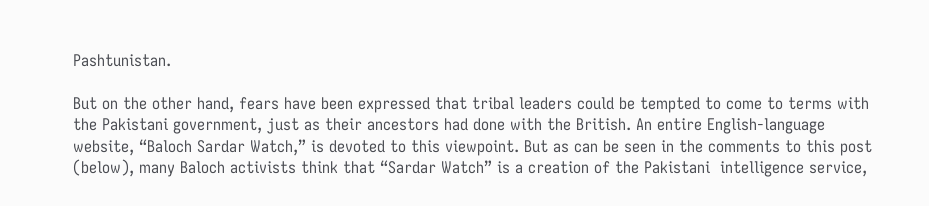Pashtunistan.

But on the other hand, fears have been expressed that tribal leaders could be tempted to come to terms with the Pakistani government, just as their ancestors had done with the British. An entire English-language website, “Baloch Sardar Watch,” is devoted to this viewpoint. But as can be seen in the comments to this post (below), many Baloch activists think that “Sardar Watch” is a creation of the Pakistani  intelligence service,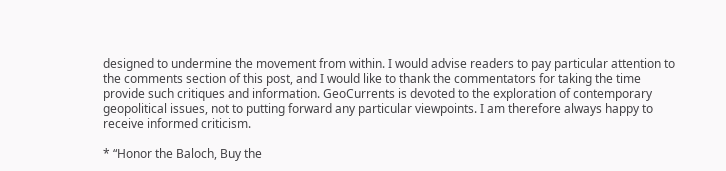designed to undermine the movement from within. I would advise readers to pay particular attention to the comments section of this post, and I would like to thank the commentators for taking the time provide such critiques and information. GeoCurrents is devoted to the exploration of contemporary geopolitical issues, not to putting forward any particular viewpoints. I am therefore always happy to receive informed criticism.

* “Honor the Baloch, Buy the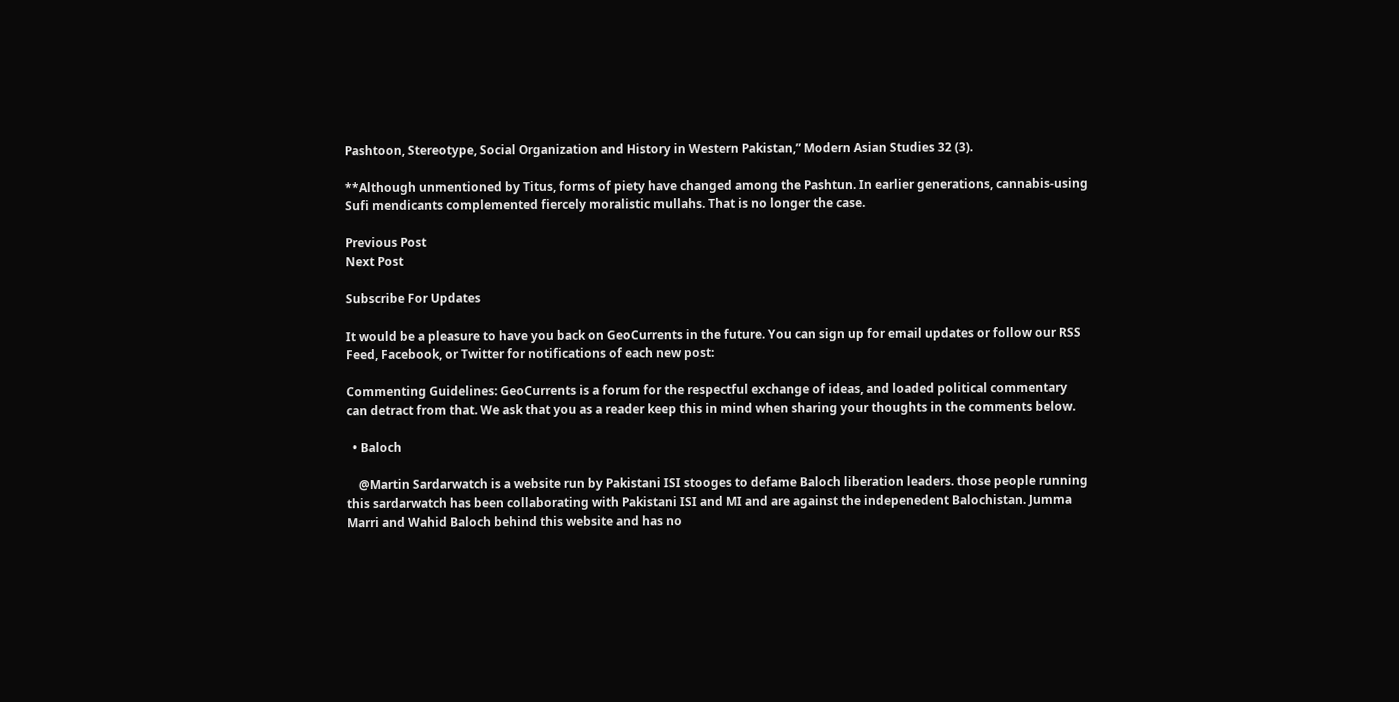Pashtoon, Stereotype, Social Organization and History in Western Pakistan,” Modern Asian Studies 32 (3).

**Although unmentioned by Titus, forms of piety have changed among the Pashtun. In earlier generations, cannabis-using Sufi mendicants complemented fiercely moralistic mullahs. That is no longer the case.

Previous Post
Next Post

Subscribe For Updates

It would be a pleasure to have you back on GeoCurrents in the future. You can sign up for email updates or follow our RSS Feed, Facebook, or Twitter for notifications of each new post:

Commenting Guidelines: GeoCurrents is a forum for the respectful exchange of ideas, and loaded political commentary can detract from that. We ask that you as a reader keep this in mind when sharing your thoughts in the comments below.

  • Baloch

    @Martin Sardarwatch is a website run by Pakistani ISI stooges to defame Baloch liberation leaders. those people running this sardarwatch has been collaborating with Pakistani ISI and MI and are against the indepenedent Balochistan. Jumma Marri and Wahid Baloch behind this website and has no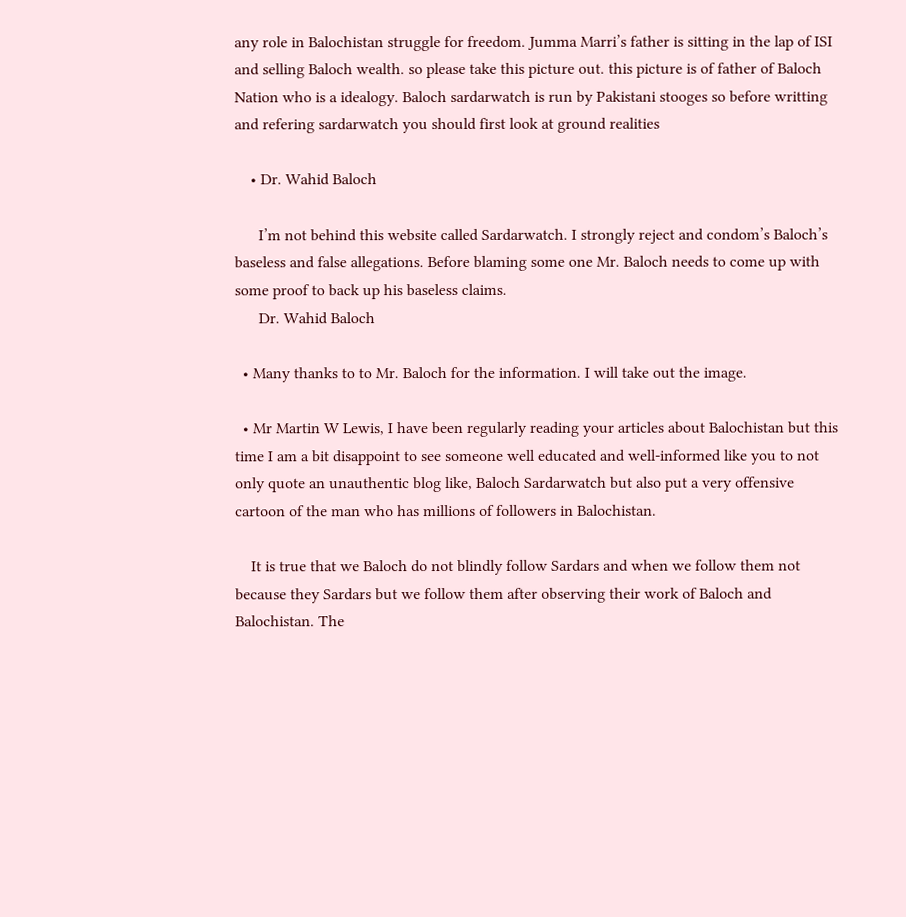any role in Balochistan struggle for freedom. Jumma Marri’s father is sitting in the lap of ISI and selling Baloch wealth. so please take this picture out. this picture is of father of Baloch Nation who is a idealogy. Baloch sardarwatch is run by Pakistani stooges so before writting and refering sardarwatch you should first look at ground realities

    • Dr. Wahid Baloch

      I’m not behind this website called Sardarwatch. I strongly reject and condom’s Baloch’s baseless and false allegations. Before blaming some one Mr. Baloch needs to come up with some proof to back up his baseless claims.
      Dr. Wahid Baloch

  • Many thanks to to Mr. Baloch for the information. I will take out the image.

  • Mr Martin W Lewis, I have been regularly reading your articles about Balochistan but this time I am a bit disappoint to see someone well educated and well-informed like you to not only quote an unauthentic blog like, Baloch Sardarwatch but also put a very offensive cartoon of the man who has millions of followers in Balochistan.

    It is true that we Baloch do not blindly follow Sardars and when we follow them not because they Sardars but we follow them after observing their work of Baloch and Balochistan. The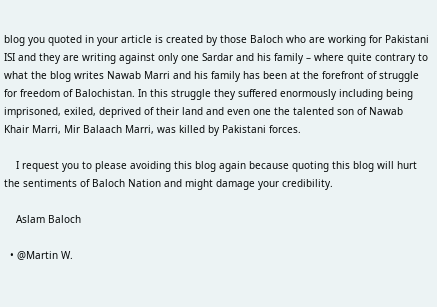blog you quoted in your article is created by those Baloch who are working for Pakistani ISI and they are writing against only one Sardar and his family – where quite contrary to what the blog writes Nawab Marri and his family has been at the forefront of struggle for freedom of Balochistan. In this struggle they suffered enormously including being imprisoned, exiled, deprived of their land and even one the talented son of Nawab Khair Marri, Mir Balaach Marri, was killed by Pakistani forces.

    I request you to please avoiding this blog again because quoting this blog will hurt the sentiments of Baloch Nation and might damage your credibility.

    Aslam Baloch

  • @Martin W.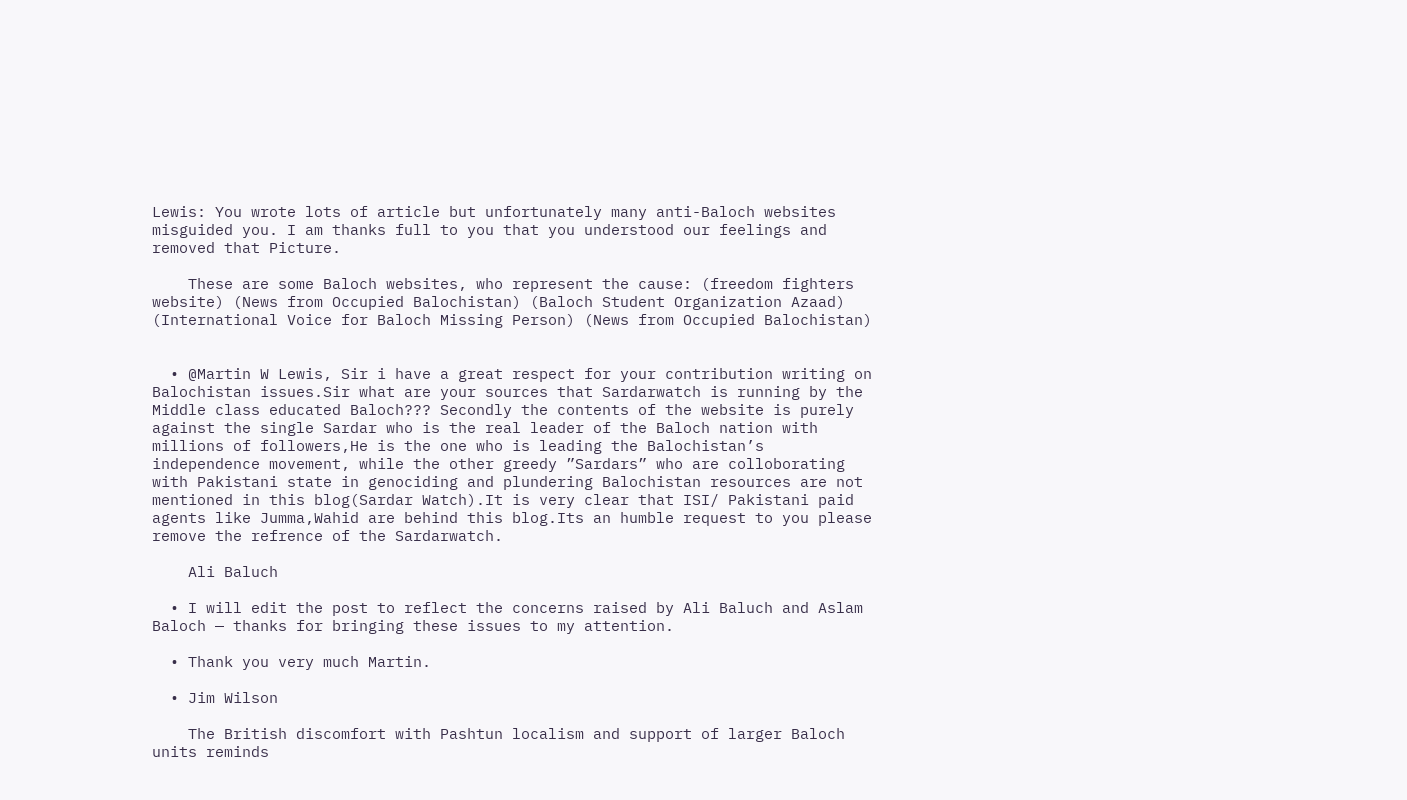Lewis: You wrote lots of article but unfortunately many anti-Baloch websites misguided you. I am thanks full to you that you understood our feelings and removed that Picture.

    These are some Baloch websites, who represent the cause: (freedom fighters website) (News from Occupied Balochistan) (Baloch Student Organization Azaad) (International Voice for Baloch Missing Person) (News from Occupied Balochistan)


  • @Martin W Lewis, Sir i have a great respect for your contribution writing on Balochistan issues.Sir what are your sources that Sardarwatch is running by the Middle class educated Baloch??? Secondly the contents of the website is purely against the single Sardar who is the real leader of the Baloch nation with millions of followers,He is the one who is leading the Balochistan’s independence movement, while the other greedy ”Sardars” who are colloborating with Pakistani state in genociding and plundering Balochistan resources are not mentioned in this blog(Sardar Watch).It is very clear that ISI/ Pakistani paid agents like Jumma,Wahid are behind this blog.Its an humble request to you please remove the refrence of the Sardarwatch.

    Ali Baluch

  • I will edit the post to reflect the concerns raised by Ali Baluch and Aslam Baloch — thanks for bringing these issues to my attention.

  • Thank you very much Martin.

  • Jim Wilson

    The British discomfort with Pashtun localism and support of larger Baloch units reminds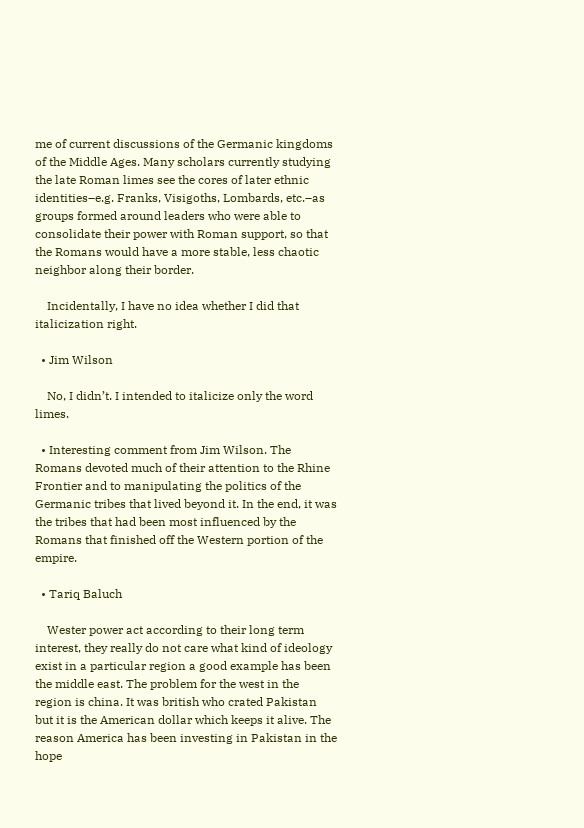me of current discussions of the Germanic kingdoms of the Middle Ages. Many scholars currently studying the late Roman limes see the cores of later ethnic identities–e.g. Franks, Visigoths, Lombards, etc.–as groups formed around leaders who were able to consolidate their power with Roman support, so that the Romans would have a more stable, less chaotic neighbor along their border.

    Incidentally, I have no idea whether I did that italicization right.

  • Jim Wilson

    No, I didn’t. I intended to italicize only the word limes.

  • Interesting comment from Jim Wilson. The Romans devoted much of their attention to the Rhine Frontier and to manipulating the politics of the Germanic tribes that lived beyond it. In the end, it was the tribes that had been most influenced by the Romans that finished off the Western portion of the empire.

  • Tariq Baluch

    Wester power act according to their long term interest, they really do not care what kind of ideology exist in a particular region a good example has been the middle east. The problem for the west in the region is china. It was british who crated Pakistan but it is the American dollar which keeps it alive. The reason America has been investing in Pakistan in the hope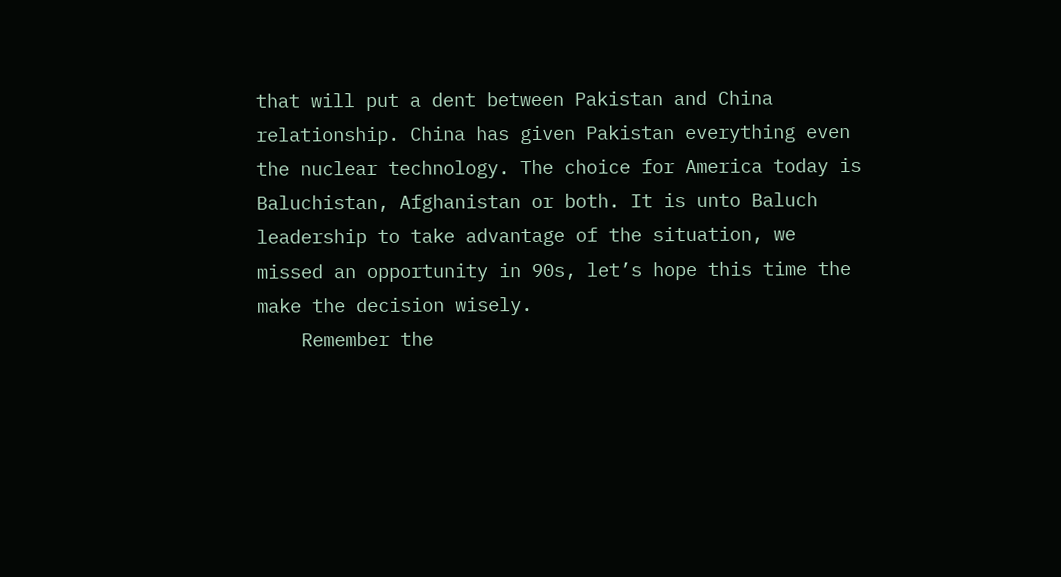that will put a dent between Pakistan and China relationship. China has given Pakistan everything even the nuclear technology. The choice for America today is Baluchistan, Afghanistan or both. It is unto Baluch leadership to take advantage of the situation, we missed an opportunity in 90s, let’s hope this time the make the decision wisely.
    Remember the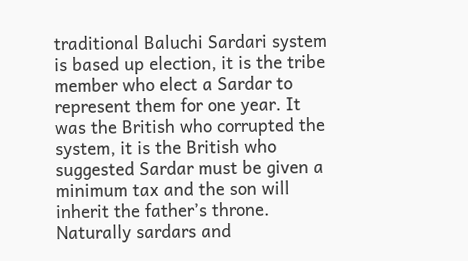traditional Baluchi Sardari system is based up election, it is the tribe member who elect a Sardar to represent them for one year. It was the British who corrupted the system, it is the British who suggested Sardar must be given a minimum tax and the son will inherit the father’s throne. Naturally sardars and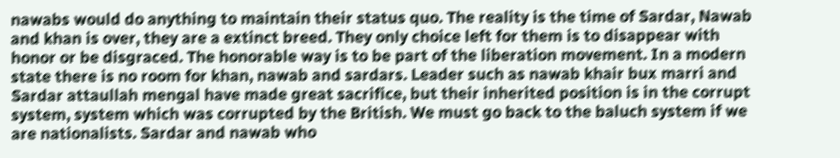nawabs would do anything to maintain their status quo. The reality is the time of Sardar, Nawab and khan is over, they are a extinct breed. They only choice left for them is to disappear with honor or be disgraced. The honorable way is to be part of the liberation movement. In a modern state there is no room for khan, nawab and sardars. Leader such as nawab khair bux marri and Sardar attaullah mengal have made great sacrifice, but their inherited position is in the corrupt system, system which was corrupted by the British. We must go back to the baluch system if we are nationalists. Sardar and nawab who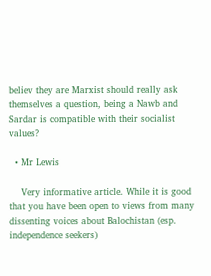believ they are Marxist should really ask themselves a question, being a Nawb and Sardar is compatible with their socialist values?

  • Mr Lewis

    Very informative article. While it is good that you have been open to views from many dissenting voices about Balochistan (esp. independence seekers)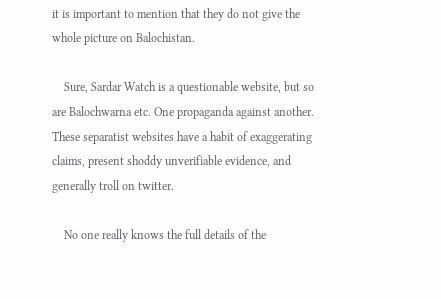it is important to mention that they do not give the whole picture on Balochistan.

    Sure, Sardar Watch is a questionable website, but so are Balochwarna etc. One propaganda against another. These separatist websites have a habit of exaggerating claims, present shoddy unverifiable evidence, and generally troll on twitter.

    No one really knows the full details of the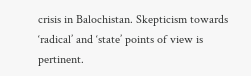crisis in Balochistan. Skepticism towards ‘radical’ and ‘state’ points of view is pertinent.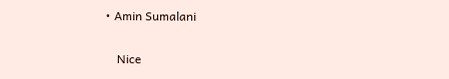• Amin Sumalani

    Nice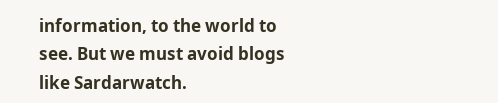information, to the world to see. But we must avoid blogs like Sardarwatch.